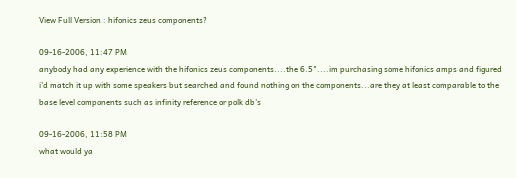View Full Version : hifonics zeus components?

09-16-2006, 11:47 PM
anybody had any experience with the hifonics zeus components....the 6.5"....im purchasing some hifonics amps and figured i'd match it up with some speakers but searched and found nothing on the components...are they at least comparable to the base level components such as infinity reference or polk db's

09-16-2006, 11:58 PM
what would ya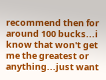recommend then for around 100 bucks...i know that won't get me the greatest or anything...just want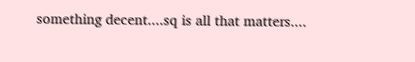something decent....sq is all that matters....